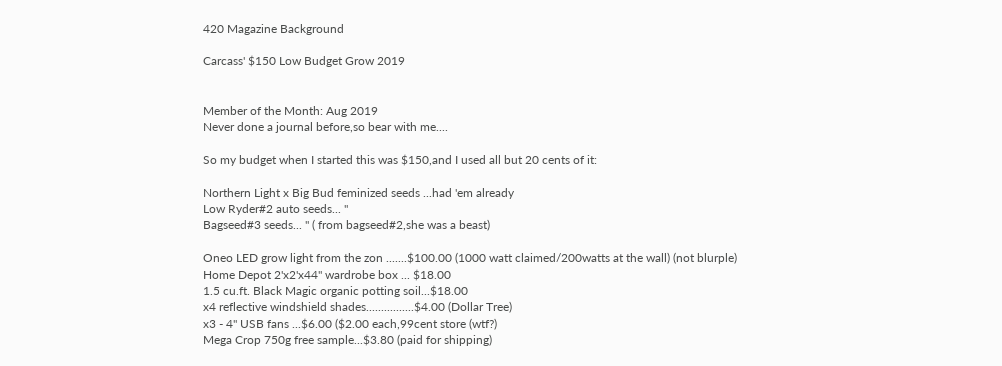420 Magazine Background

Carcass' $150 Low Budget Grow 2019


Member of the Month: Aug 2019
Never done a journal before,so bear with me....

So my budget when I started this was $150,and I used all but 20 cents of it:

Northern Light x Big Bud feminized seeds ...had 'em already
Low Ryder#2 auto seeds... "
Bagseed#3 seeds... " ( from bagseed#2,she was a beast)

Oneo LED grow light from the zon .......$100.00 (1000 watt claimed/200watts at the wall) (not blurple)
Home Depot 2'x2'x44" wardrobe box ... $18.00
1.5 cu.ft. Black Magic organic potting soil...$18.00
x4 reflective windshield shades................$4.00 (Dollar Tree)
x3 - 4" USB fans ...$6.00 ($2.00 each,99cent store (wtf?)
Mega Crop 750g free sample...$3.80 (paid for shipping)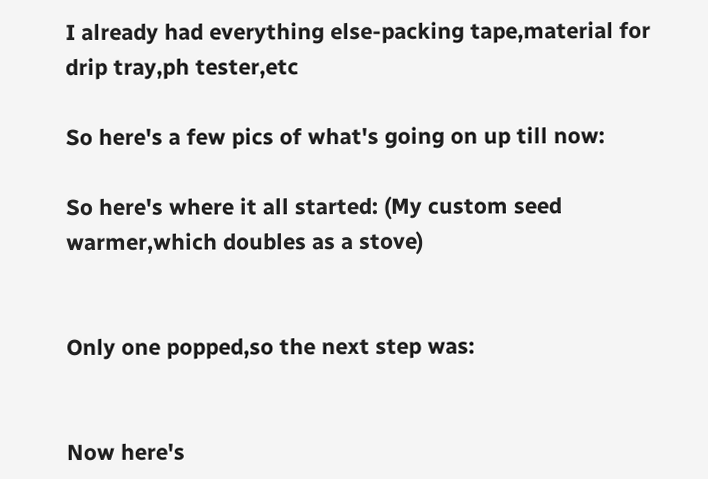I already had everything else-packing tape,material for drip tray,ph tester,etc

So here's a few pics of what's going on up till now:

So here's where it all started: (My custom seed warmer,which doubles as a stove)


Only one popped,so the next step was:


Now here's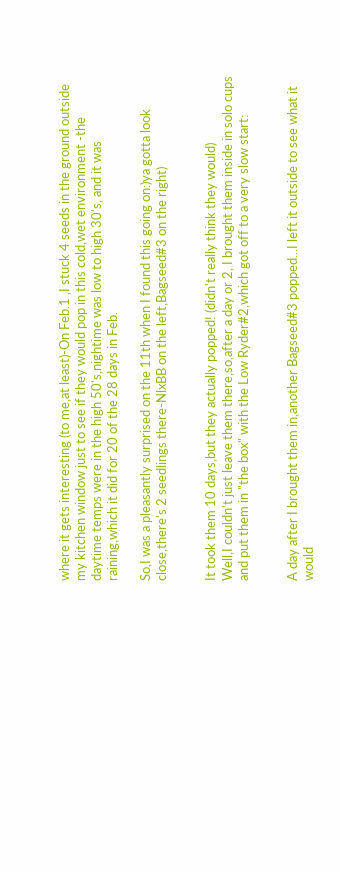where it gets interesting (to me,at least)-On Feb.1 ,I stuck 4 seeds in the ground outside my kitchen window just to see if they would pop in this cold,wet environment -the daytime temps were in the high 50's,nightime was low to high 30's, and it was raining,which it did for 20 of the 28 days in Feb.

So,I was a pleasantly surprised on the 11th when I found this going on:)ya gotta look close,there's 2 seedlings there-NlxBB on the left,Bagseed#3 on the right)


It took them 10 days,but they actually popped! (didn't really think they would)
Well,I couldn't just leave them there,so,after a day or 2, I brought them inside in solo cups and put them in "the box" with the Low Ryder#2,which got off to a very slow start:


A day after I brought them in,another Bagseed#3 popped...I left it outside to see what it would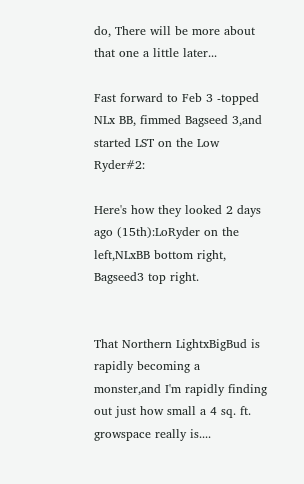do, There will be more about that one a little later...

Fast forward to Feb 3 -topped NLx BB, fimmed Bagseed 3,and started LST on the Low Ryder#2:

Here's how they looked 2 days ago (15th):LoRyder on the left,NLxBB bottom right,
Bagseed3 top right.


That Northern LightxBigBud is rapidly becoming a monster,and I'm rapidly finding out just how small a 4 sq. ft. growspace really is....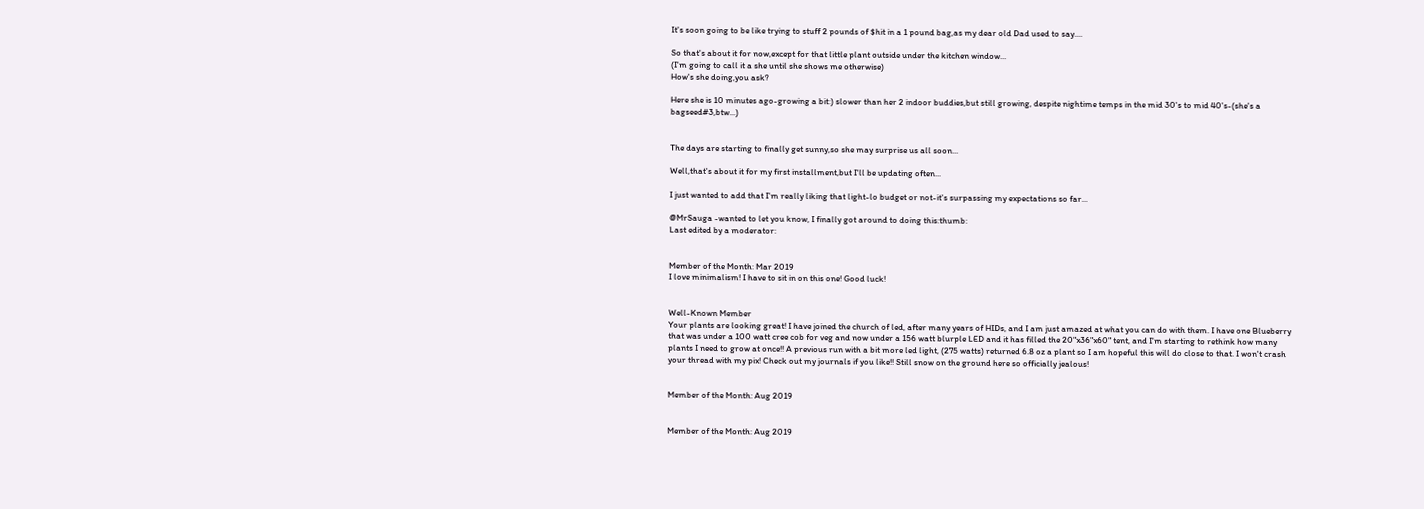It's soon going to be like trying to stuff 2 pounds of $hit in a 1 pound bag,as my dear old Dad used to say....

So that's about it for now,except for that little plant outside under the kitchen window...
(I'm going to call it a she until she shows me otherwise)
How's she doing,you ask?

Here she is 10 minutes ago-growing a bit:) slower than her 2 indoor buddies,but still growing, despite nightime temps in the mid 30's to mid 40's-(she's a bagseed#3,btw...)


The days are starting to finally get sunny,so she may surprise us all soon...

Well,that's about it for my first installment,but I'll be updating often...

I just wanted to add that I'm really liking that light-lo budget or not-it's surpassing my expectations so far...

@MrSauga -wanted to let you know, I finally got around to doing this:thumb:
Last edited by a moderator:


Member of the Month: Mar 2019
I love minimalism! I have to sit in on this one! Good luck!


Well-Known Member
Your plants are looking great! I have joined the church of led, after many years of HIDs, and I am just amazed at what you can do with them. I have one Blueberry that was under a 100 watt cree cob for veg and now under a 156 watt blurple LED and it has filled the 20"x36"x60" tent, and I'm starting to rethink how many plants I need to grow at once!! A previous run with a bit more led light, (275 watts) returned 6.8 oz a plant so I am hopeful this will do close to that. I won't crash your thread with my pix! Check out my journals if you like!! Still snow on the ground here so officially jealous!


Member of the Month: Aug 2019


Member of the Month: Aug 2019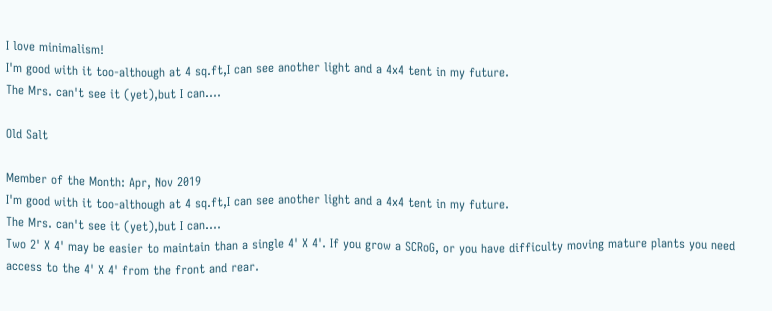I love minimalism!
I'm good with it too-although at 4 sq.ft,I can see another light and a 4x4 tent in my future.
The Mrs. can't see it (yet),but I can....

Old Salt

Member of the Month: Apr, Nov 2019
I'm good with it too-although at 4 sq.ft,I can see another light and a 4x4 tent in my future.
The Mrs. can't see it (yet),but I can....
Two 2' X 4' may be easier to maintain than a single 4' X 4'. If you grow a SCRoG, or you have difficulty moving mature plants you need access to the 4' X 4' from the front and rear.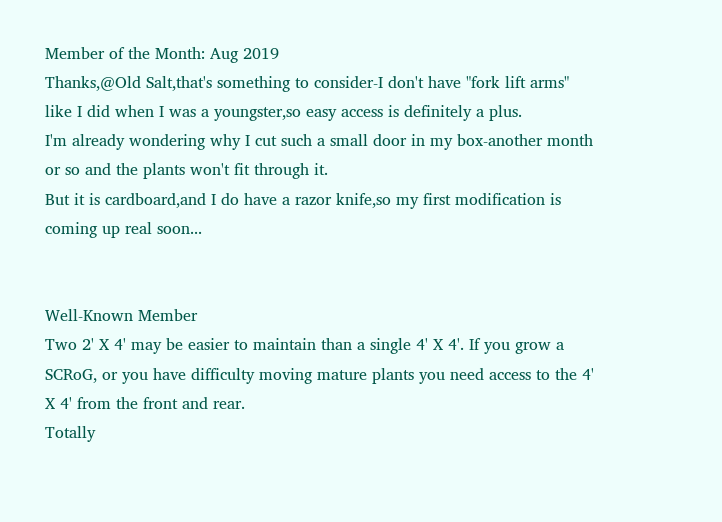Member of the Month: Aug 2019
Thanks,@Old Salt,that's something to consider-I don't have "fork lift arms" like I did when I was a youngster,so easy access is definitely a plus.
I'm already wondering why I cut such a small door in my box-another month or so and the plants won't fit through it.
But it is cardboard,and I do have a razor knife,so my first modification is coming up real soon...


Well-Known Member
Two 2' X 4' may be easier to maintain than a single 4' X 4'. If you grow a SCRoG, or you have difficulty moving mature plants you need access to the 4' X 4' from the front and rear.
Totally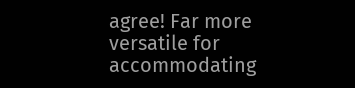agree! Far more versatile for accommodating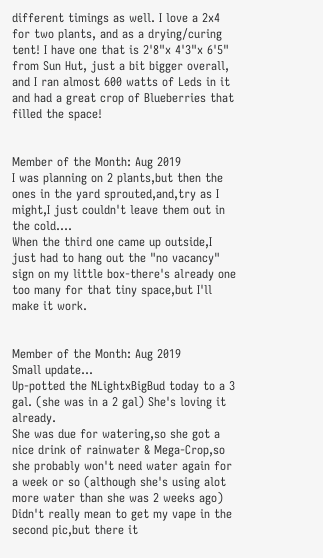different timings as well. I love a 2x4 for two plants, and as a drying/curing tent! I have one that is 2'8"x 4'3"x 6'5" from Sun Hut, just a bit bigger overall, and I ran almost 600 watts of Leds in it and had a great crop of Blueberries that filled the space!


Member of the Month: Aug 2019
I was planning on 2 plants,but then the ones in the yard sprouted,and,try as I might,I just couldn't leave them out in the cold....
When the third one came up outside,I just had to hang out the "no vacancy" sign on my little box-there's already one too many for that tiny space,but I'll make it work.


Member of the Month: Aug 2019
Small update...
Up-potted the NLightxBigBud today to a 3 gal. (she was in a 2 gal) She's loving it already.
She was due for watering,so she got a nice drink of rainwater & Mega-Crop,so she probably won't need water again for a week or so (although she's using alot more water than she was 2 weeks ago)
Didn't really mean to get my vape in the second pic,but there it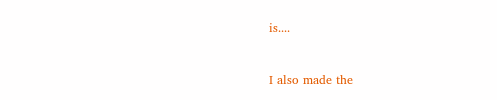is....



I also made the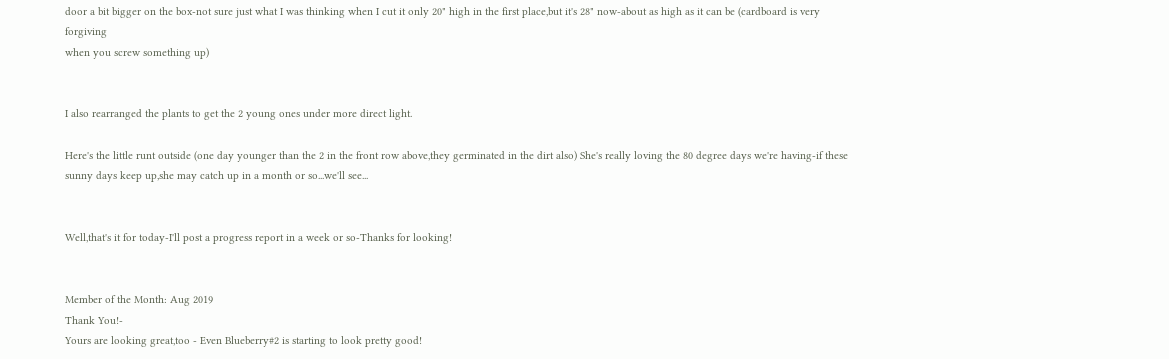door a bit bigger on the box-not sure just what I was thinking when I cut it only 20" high in the first place,but it's 28" now-about as high as it can be (cardboard is very forgiving
when you screw something up)


I also rearranged the plants to get the 2 young ones under more direct light.

Here's the little runt outside (one day younger than the 2 in the front row above,they germinated in the dirt also) She's really loving the 80 degree days we're having-if these sunny days keep up,she may catch up in a month or so...we'll see...


Well,that's it for today-I'll post a progress report in a week or so-Thanks for looking!


Member of the Month: Aug 2019
Thank You!-
Yours are looking great,too - Even Blueberry#2 is starting to look pretty good!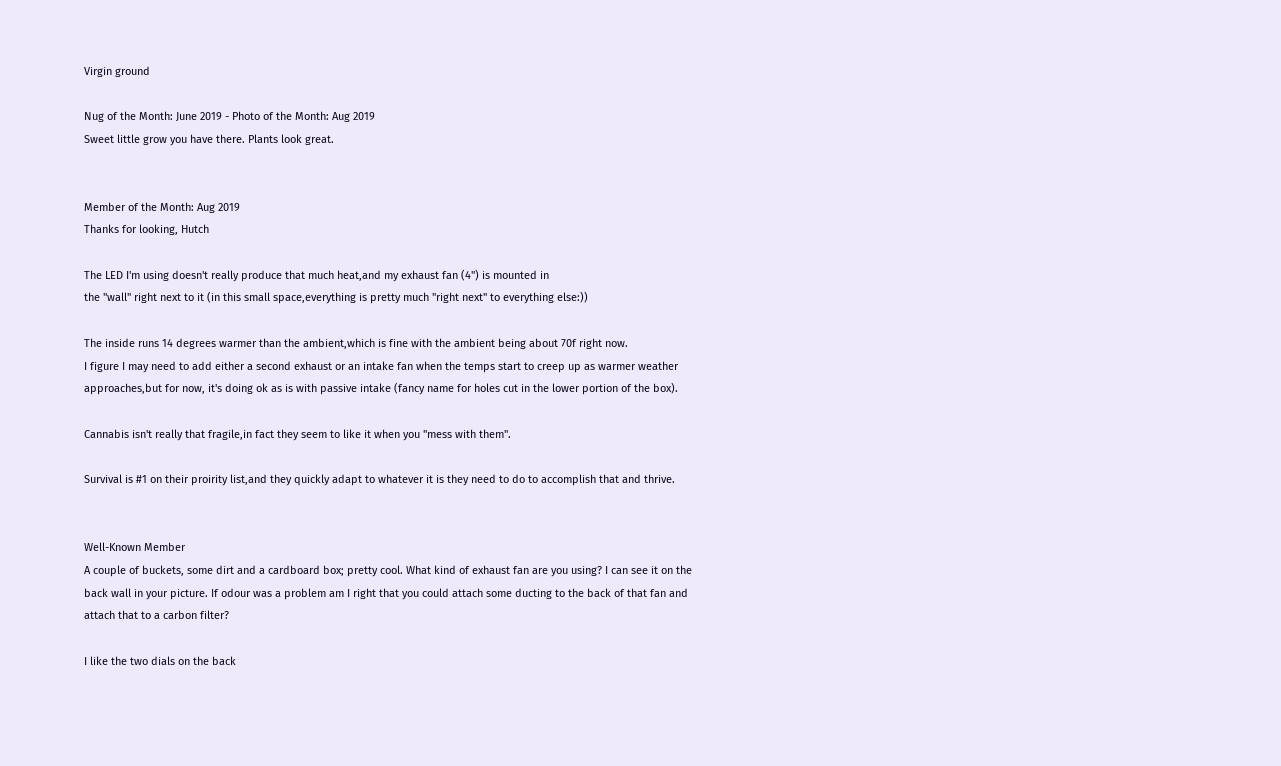Virgin ground

Nug of the Month: June 2019 - Photo of the Month: Aug 2019
Sweet little grow you have there. Plants look great.


Member of the Month: Aug 2019
Thanks for looking, Hutch

The LED I'm using doesn't really produce that much heat,and my exhaust fan (4") is mounted in
the "wall" right next to it (in this small space,everything is pretty much "right next" to everything else:))

The inside runs 14 degrees warmer than the ambient,which is fine with the ambient being about 70f right now.
I figure I may need to add either a second exhaust or an intake fan when the temps start to creep up as warmer weather approaches,but for now, it's doing ok as is with passive intake (fancy name for holes cut in the lower portion of the box).

Cannabis isn't really that fragile,in fact they seem to like it when you "mess with them".

Survival is #1 on their proirity list,and they quickly adapt to whatever it is they need to do to accomplish that and thrive.


Well-Known Member
A couple of buckets, some dirt and a cardboard box; pretty cool. What kind of exhaust fan are you using? I can see it on the back wall in your picture. If odour was a problem am I right that you could attach some ducting to the back of that fan and attach that to a carbon filter?

I like the two dials on the back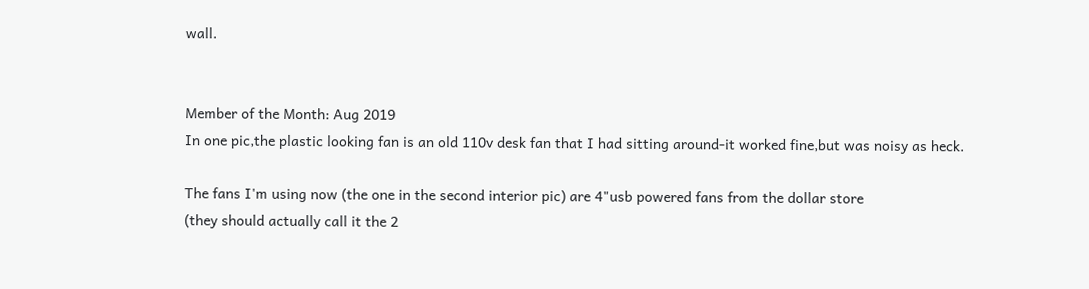wall.


Member of the Month: Aug 2019
In one pic,the plastic looking fan is an old 110v desk fan that I had sitting around-it worked fine,but was noisy as heck.

The fans I'm using now (the one in the second interior pic) are 4"usb powered fans from the dollar store
(they should actually call it the 2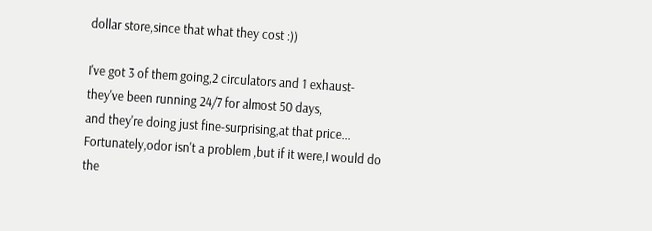dollar store,since that what they cost :))

I've got 3 of them going,2 circulators and 1 exhaust-they've been running 24/7 for almost 50 days,
and they're doing just fine-surprising,at that price...
Fortunately,odor isn't a problem ,but if it were,I would do the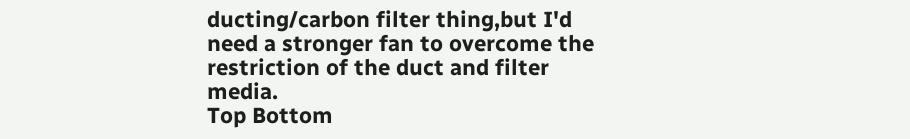ducting/carbon filter thing,but I'd need a stronger fan to overcome the restriction of the duct and filter media.
Top Bottom